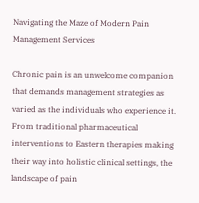Navigating the Maze of Modern Pain Management Services

Chronic pain is an unwelcome companion that demands management strategies as varied as the individuals who experience it. From traditional pharmaceutical interventions to Eastern therapies making their way into holistic clinical settings, the landscape of pain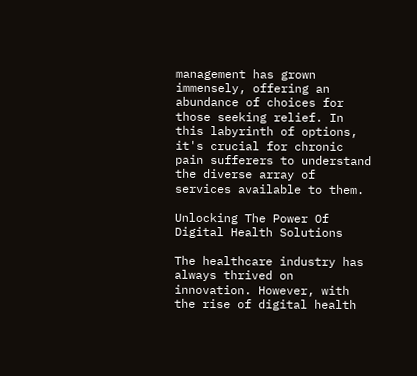management has grown immensely, offering an abundance of choices for those seeking relief. In this labyrinth of options, it's crucial for chronic pain sufferers to understand the diverse array of services available to them.

Unlocking The Power Of Digital Health Solutions

The healthcare industry has always thrived on innovation. However, with the rise of digital health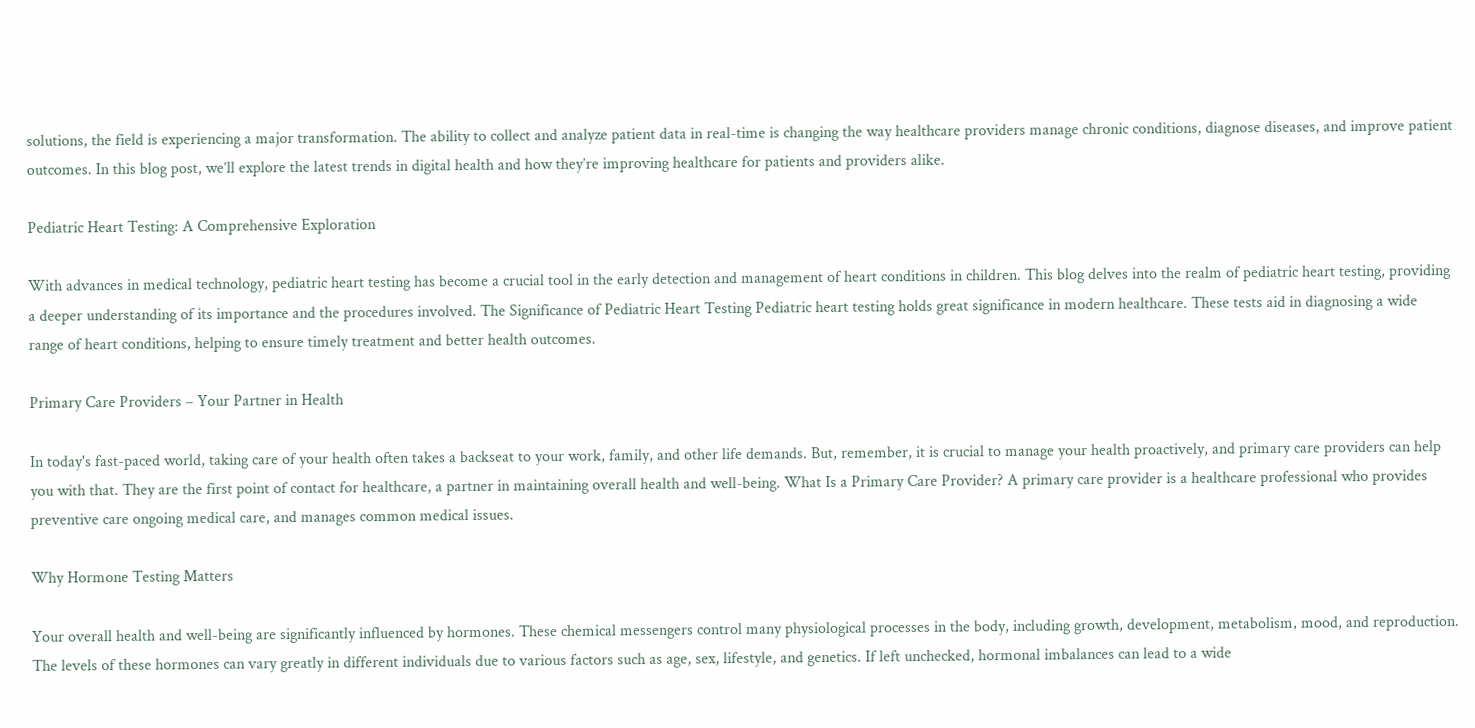solutions, the field is experiencing a major transformation. The ability to collect and analyze patient data in real-time is changing the way healthcare providers manage chronic conditions, diagnose diseases, and improve patient outcomes. In this blog post, we’ll explore the latest trends in digital health and how they’re improving healthcare for patients and providers alike.

Pediatric Heart Testing: A Comprehensive Exploration

With advances in medical technology, pediatric heart testing has become a crucial tool in the early detection and management of heart conditions in children. This blog delves into the realm of pediatric heart testing, providing a deeper understanding of its importance and the procedures involved. The Significance of Pediatric Heart Testing Pediatric heart testing holds great significance in modern healthcare. These tests aid in diagnosing a wide range of heart conditions, helping to ensure timely treatment and better health outcomes.

Primary Care Providers – Your Partner in Health

In today's fast-paced world, taking care of your health often takes a backseat to your work, family, and other life demands. But, remember, it is crucial to manage your health proactively, and primary care providers can help you with that. They are the first point of contact for healthcare, a partner in maintaining overall health and well-being. What Is a Primary Care Provider? A primary care provider is a healthcare professional who provides preventive care ongoing medical care, and manages common medical issues.

Why Hormone Testing Matters

Your overall health and well-being are significantly influenced by hormones. These chemical messengers control many physiological processes in the body, including growth, development, metabolism, mood, and reproduction. The levels of these hormones can vary greatly in different individuals due to various factors such as age, sex, lifestyle, and genetics. If left unchecked, hormonal imbalances can lead to a wide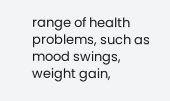range of health problems, such as mood swings, weight gain,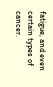fatigue, and even certain types of cancer.